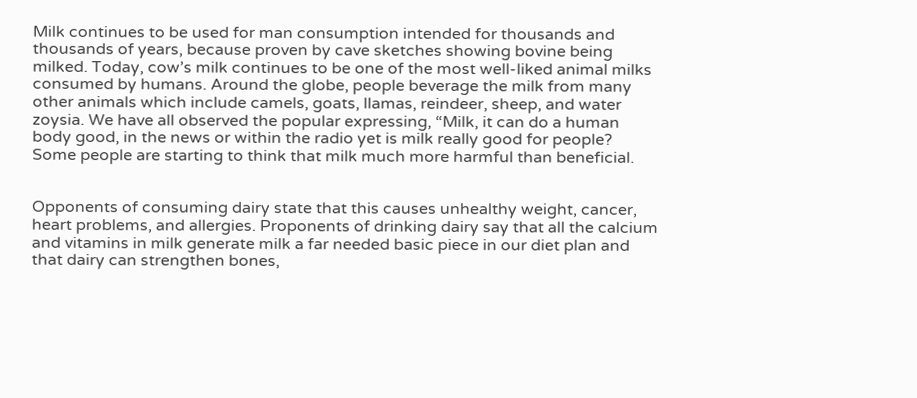Milk continues to be used for man consumption intended for thousands and thousands of years, because proven by cave sketches showing bovine being milked. Today, cow’s milk continues to be one of the most well-liked animal milks consumed by humans. Around the globe, people beverage the milk from many other animals which include camels, goats, llamas, reindeer, sheep, and water zoysia. We have all observed the popular expressing, “Milk, it can do a human body good, in the news or within the radio yet is milk really good for people? Some people are starting to think that milk much more harmful than beneficial.


Opponents of consuming dairy state that this causes unhealthy weight, cancer, heart problems, and allergies. Proponents of drinking dairy say that all the calcium and vitamins in milk generate milk a far needed basic piece in our diet plan and that dairy can strengthen bones,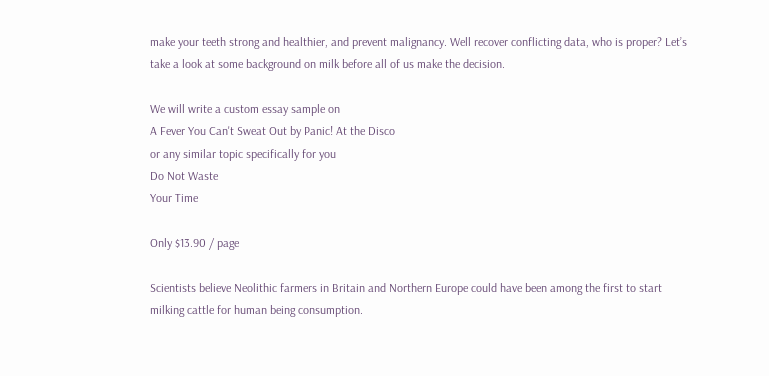make your teeth strong and healthier, and prevent malignancy. Well recover conflicting data, who is proper? Let’s take a look at some background on milk before all of us make the decision.

We will write a custom essay sample on
A Fever You Can't Sweat Out by Panic! At the Disco
or any similar topic specifically for you
Do Not Waste
Your Time

Only $13.90 / page

Scientists believe Neolithic farmers in Britain and Northern Europe could have been among the first to start milking cattle for human being consumption.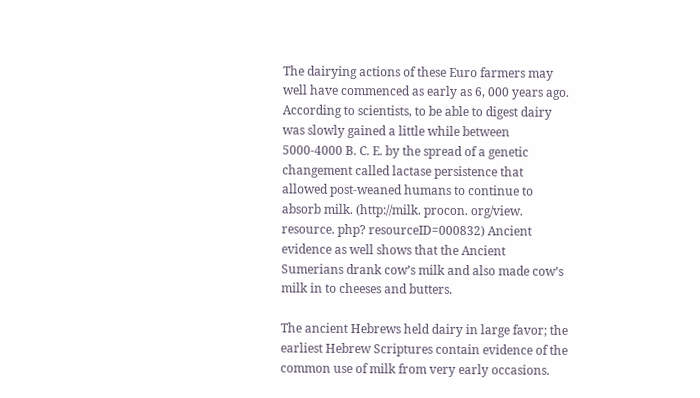The dairying actions of these Euro farmers may well have commenced as early as 6, 000 years ago. According to scientists, to be able to digest dairy was slowly gained a little while between 5000-4000 B. C. E. by the spread of a genetic changement called lactase persistence that allowed post-weaned humans to continue to absorb milk. (http://milk. procon. org/view. resource. php? resourceID=000832) Ancient evidence as well shows that the Ancient Sumerians drank cow’s milk and also made cow’s milk in to cheeses and butters.

The ancient Hebrews held dairy in large favor; the earliest Hebrew Scriptures contain evidence of the common use of milk from very early occasions.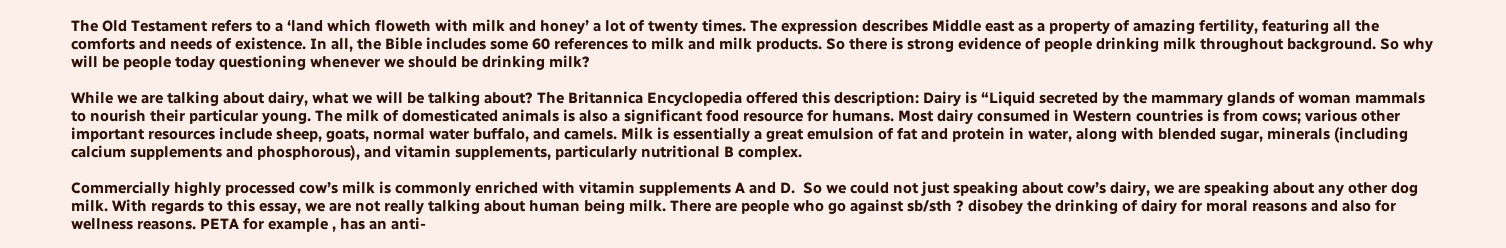The Old Testament refers to a ‘land which floweth with milk and honey’ a lot of twenty times. The expression describes Middle east as a property of amazing fertility, featuring all the comforts and needs of existence. In all, the Bible includes some 60 references to milk and milk products. So there is strong evidence of people drinking milk throughout background. So why will be people today questioning whenever we should be drinking milk?

While we are talking about dairy, what we will be talking about? The Britannica Encyclopedia offered this description: Dairy is “Liquid secreted by the mammary glands of woman mammals to nourish their particular young. The milk of domesticated animals is also a significant food resource for humans. Most dairy consumed in Western countries is from cows; various other important resources include sheep, goats, normal water buffalo, and camels. Milk is essentially a great emulsion of fat and protein in water, along with blended sugar, minerals (including calcium supplements and phosphorous), and vitamin supplements, particularly nutritional B complex.

Commercially highly processed cow’s milk is commonly enriched with vitamin supplements A and D.  So we could not just speaking about cow’s dairy, we are speaking about any other dog milk. With regards to this essay, we are not really talking about human being milk. There are people who go against sb/sth ? disobey the drinking of dairy for moral reasons and also for wellness reasons. PETA for example , has an anti-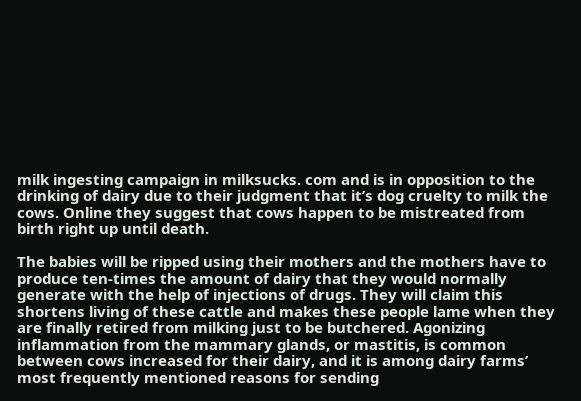milk ingesting campaign in milksucks. com and is in opposition to the drinking of dairy due to their judgment that it’s dog cruelty to milk the cows. Online they suggest that cows happen to be mistreated from birth right up until death.

The babies will be ripped using their mothers and the mothers have to produce ten-times the amount of dairy that they would normally generate with the help of injections of drugs. They will claim this shortens living of these cattle and makes these people lame when they are finally retired from milking just to be butchered. Agonizing inflammation from the mammary glands, or mastitis, is common between cows increased for their dairy, and it is among dairy farms’ most frequently mentioned reasons for sending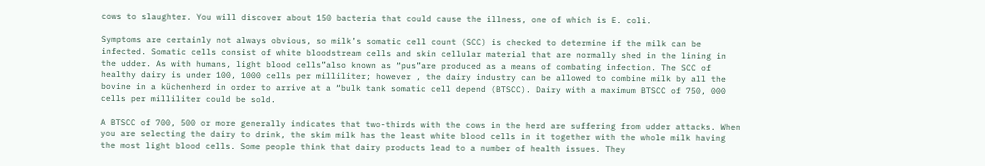cows to slaughter. You will discover about 150 bacteria that could cause the illness, one of which is E. coli.

Symptoms are certainly not always obvious, so milk’s somatic cell count (SCC) is checked to determine if the milk can be infected. Somatic cells consist of white bloodstream cells and skin cellular material that are normally shed in the lining in the udder. As with humans, light blood cells”also known as “pus”are produced as a means of combating infection. The SCC of healthy dairy is under 100, 1000 cells per milliliter; however , the dairy industry can be allowed to combine milk by all the bovine in a küchenherd in order to arrive at a “bulk tank somatic cell depend (BTSCC). Dairy with a maximum BTSCC of 750, 000 cells per milliliter could be sold.

A BTSCC of 700, 500 or more generally indicates that two-thirds with the cows in the herd are suffering from udder attacks. When you are selecting the dairy to drink, the skim milk has the least white blood cells in it together with the whole milk having the most light blood cells. Some people think that dairy products lead to a number of health issues. They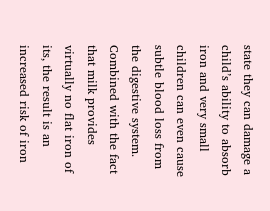state they can damage a child’s ability to absorb iron and very small children can even cause subtle blood loss from the digestive system. Combined with the fact that milk provides virtually no flat iron of its, the result is an increased risk of iron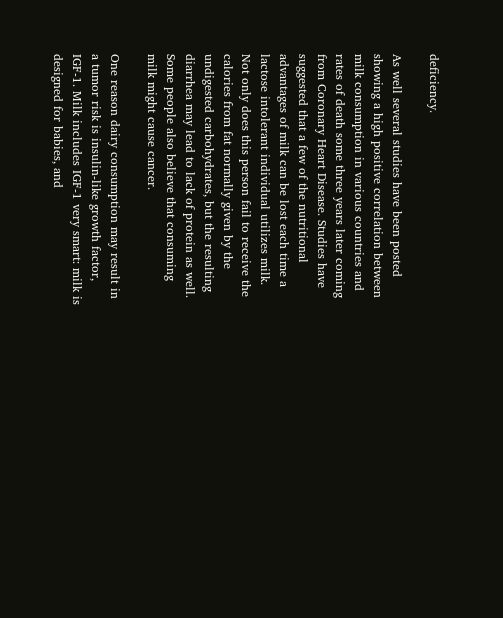deficiency.

As well several studies have been posted showing a high positive correlation between milk consumption in various countries and rates of death some three years later coming from Coronary Heart Disease. Studies have suggested that a few of the nutritional advantages of milk can be lost each time a lactose intolerant individual utilizes milk. Not only does this person fail to receive the calories from fat normally given by the undigested carbohydrates, but the resulting diarrhea may lead to lack of protein as well. Some people also believe that consuming milk might cause cancer.

One reason dairy consumption may result in a tumor risk is insulin-like growth factor, IGF-1. Milk includes IGF-1 very smart: milk is designed for babies, and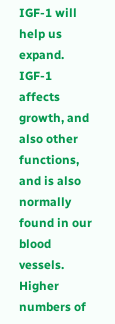IGF-1 will help us expand. IGF-1 affects growth, and also other functions, and is also normally found in our blood vessels. Higher numbers of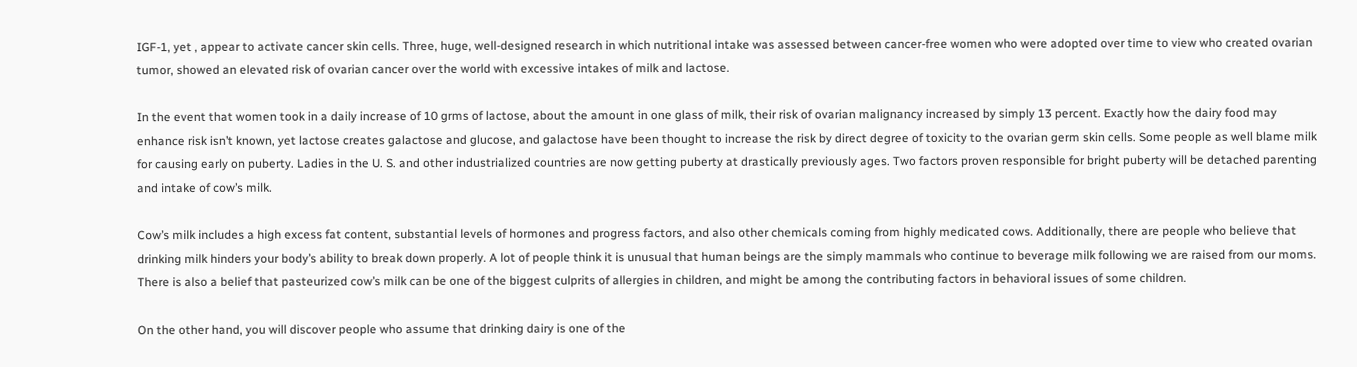IGF-1, yet , appear to activate cancer skin cells. Three, huge, well-designed research in which nutritional intake was assessed between cancer-free women who were adopted over time to view who created ovarian tumor, showed an elevated risk of ovarian cancer over the world with excessive intakes of milk and lactose.

In the event that women took in a daily increase of 10 grms of lactose, about the amount in one glass of milk, their risk of ovarian malignancy increased by simply 13 percent. Exactly how the dairy food may enhance risk isn’t known, yet lactose creates galactose and glucose, and galactose have been thought to increase the risk by direct degree of toxicity to the ovarian germ skin cells. Some people as well blame milk for causing early on puberty. Ladies in the U. S. and other industrialized countries are now getting puberty at drastically previously ages. Two factors proven responsible for bright puberty will be detached parenting and intake of cow’s milk.

Cow’s milk includes a high excess fat content, substantial levels of hormones and progress factors, and also other chemicals coming from highly medicated cows. Additionally, there are people who believe that drinking milk hinders your body’s ability to break down properly. A lot of people think it is unusual that human beings are the simply mammals who continue to beverage milk following we are raised from our moms. There is also a belief that pasteurized cow’s milk can be one of the biggest culprits of allergies in children, and might be among the contributing factors in behavioral issues of some children.

On the other hand, you will discover people who assume that drinking dairy is one of the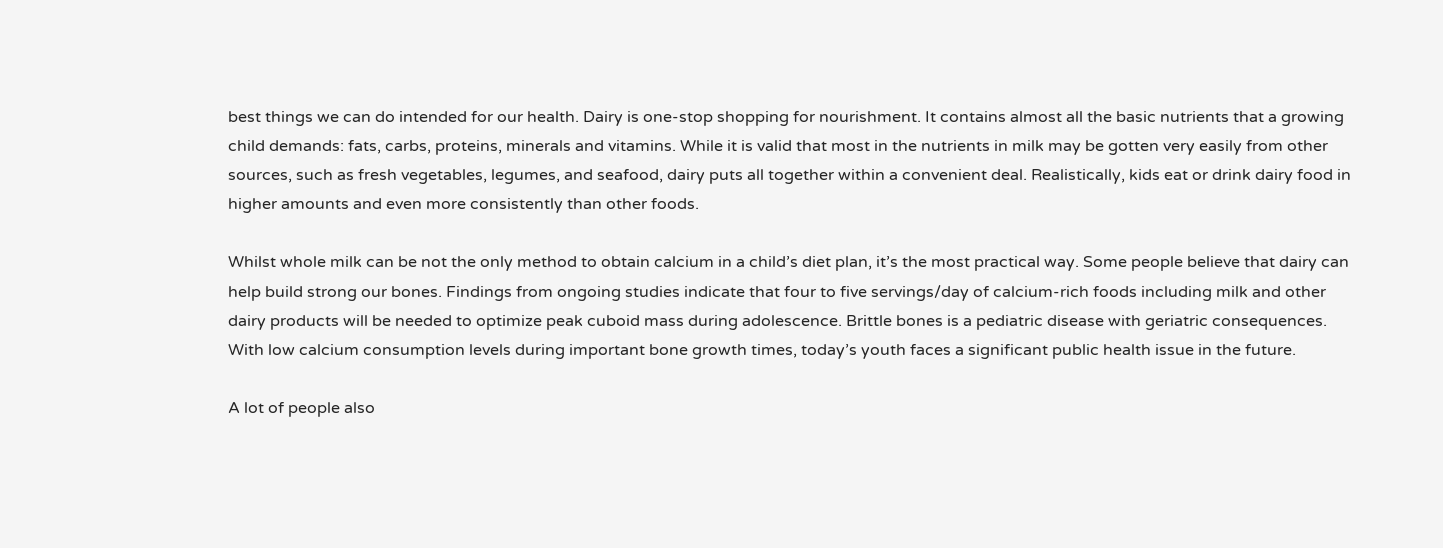best things we can do intended for our health. Dairy is one-stop shopping for nourishment. It contains almost all the basic nutrients that a growing child demands: fats, carbs, proteins, minerals and vitamins. While it is valid that most in the nutrients in milk may be gotten very easily from other sources, such as fresh vegetables, legumes, and seafood, dairy puts all together within a convenient deal. Realistically, kids eat or drink dairy food in higher amounts and even more consistently than other foods.

Whilst whole milk can be not the only method to obtain calcium in a child’s diet plan, it’s the most practical way. Some people believe that dairy can help build strong our bones. Findings from ongoing studies indicate that four to five servings/day of calcium-rich foods including milk and other dairy products will be needed to optimize peak cuboid mass during adolescence. Brittle bones is a pediatric disease with geriatric consequences. With low calcium consumption levels during important bone growth times, today’s youth faces a significant public health issue in the future.

A lot of people also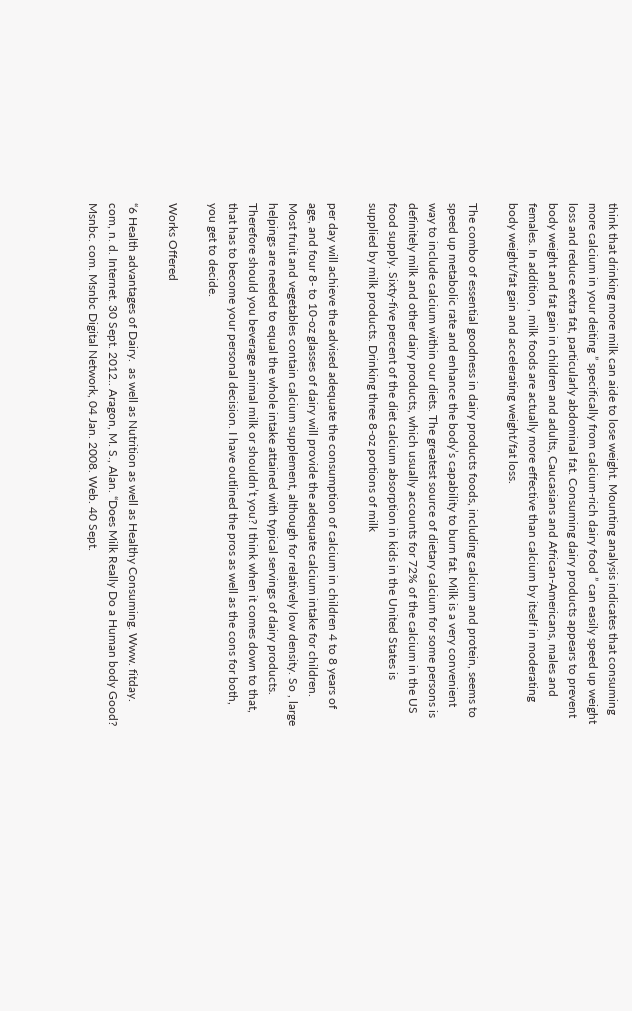think that drinking more milk can aide to lose weight. Mounting analysis indicates that consuming more calcium in your deiting ” specifically from calcium-rich dairy food ” can easily speed up weight loss and reduce extra fat, particularly abdominal fat. Consuming dairy products appears to prevent body weight and fat gain in children and adults, Caucasians and African-Americans, males and females. In addition , milk foods are actually more effective than calcium by itself in moderating body weight/fat gain and accelerating weight/fat loss.

The combo of essential goodness in dairy products foods, including calcium and protein, seems to speed up metabolic rate and enhance the body’s capability to burn fat. Milk is a very convenient way to include calcium within our diets. The greatest source of dietary calcium for some persons is definitely milk and other dairy products, which usually accounts for 72% of the calcium in the US food supply. Sixty-five percent of the diet calcium absorption in kids in the United States is supplied by milk products. Drinking three 8-oz portions of milk

per day will achieve the advised adequate the consumption of calcium in children 4 to 8 years of age, and four 8- to 10-oz glasses of dairy will provide the adequate calcium intake for children. Most fruit and vegetables contain calcium supplement, although for relatively low density. So , large helpings are needed to equal the whole intake attained with typical servings of dairy products. Therefore should you beverage animal milk or shouldn’t you? I think when it comes down to that, that has to become your personal decision. I have outlined the pros as well as the cons for both, you get to decide.

Works Offered

“6 Health advantages of Dairy.  as well as Nutrition as well as Healthy Consuming. Www. fitday. com, n. d. Internet. 30 Sept. 2012.. Aragon, M. S., Alan. “Does Milk Really Do a Human body Good?  Msnbc. com. Msnbc Digital Network, 04 Jan. 2008. Web. 40 Sept.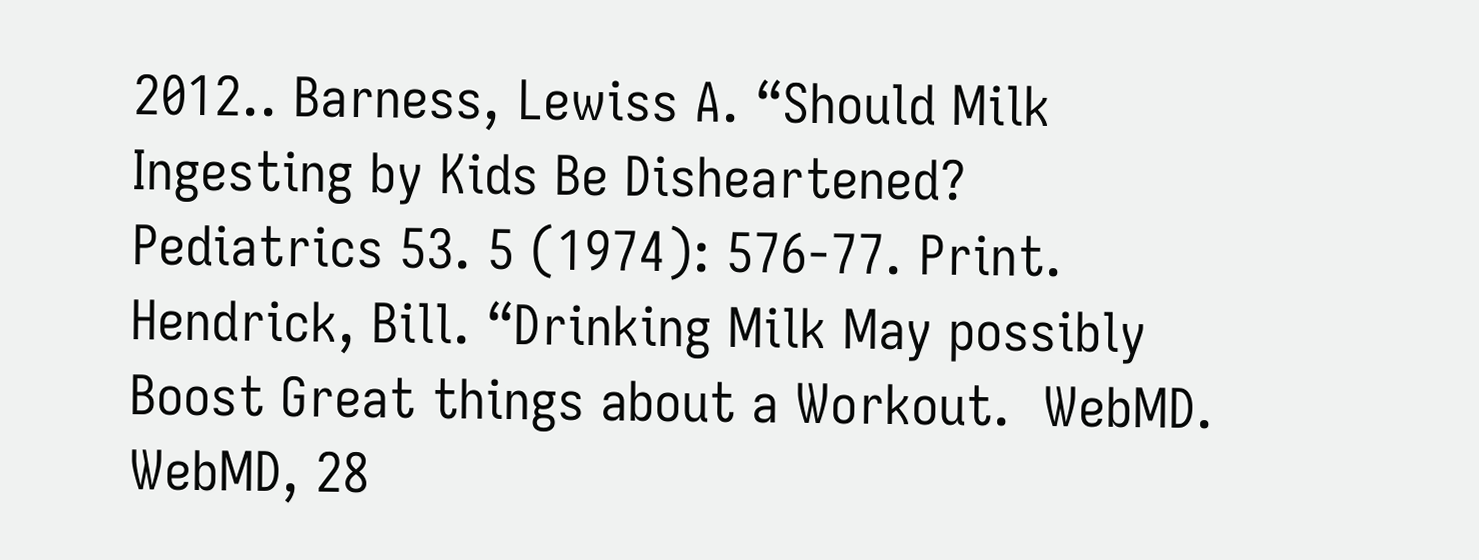2012.. Barness, Lewiss A. “Should Milk Ingesting by Kids Be Disheartened?  Pediatrics 53. 5 (1974): 576-77. Print. Hendrick, Bill. “Drinking Milk May possibly Boost Great things about a Workout.  WebMD. WebMD, 28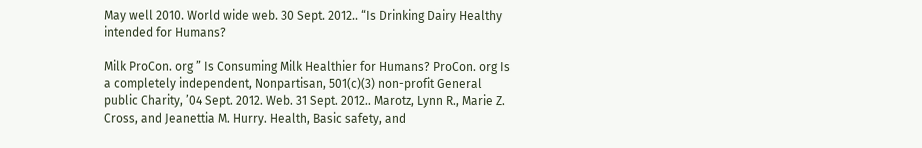May well 2010. World wide web. 30 Sept. 2012.. “Is Drinking Dairy Healthy intended for Humans?

Milk ProCon. org ” Is Consuming Milk Healthier for Humans? ProCon. org Is a completely independent, Nonpartisan, 501(c)(3) non-profit General public Charity, ’04 Sept. 2012. Web. 31 Sept. 2012.. Marotz, Lynn R., Marie Z. Cross, and Jeanettia M. Hurry. Health, Basic safety, and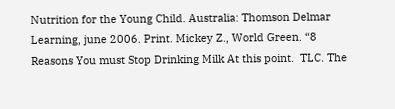Nutrition for the Young Child. Australia: Thomson Delmar Learning, june 2006. Print. Mickey Z., World Green. “8 Reasons You must Stop Drinking Milk At this point.  TLC. The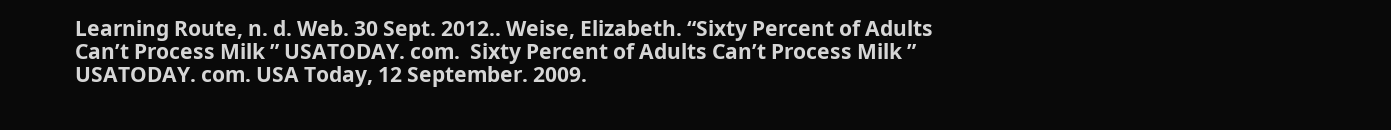Learning Route, n. d. Web. 30 Sept. 2012.. Weise, Elizabeth. “Sixty Percent of Adults Can’t Process Milk ” USATODAY. com.  Sixty Percent of Adults Can’t Process Milk ” USATODAY. com. USA Today, 12 September. 2009.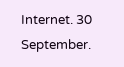Internet. 30 September.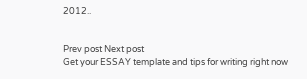2012..


Prev post Next post
Get your ESSAY template and tips for writing right now